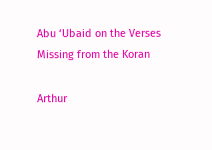Abu ‘Ubaid on the Verses Missing from the Koran

Arthur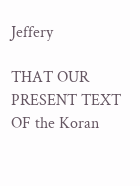Jeffery

THAT OUR PRESENT TEXT OF the Koran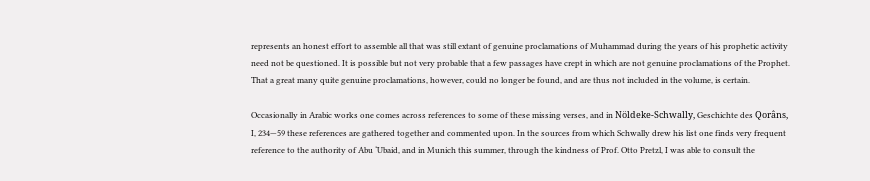represents an honest effort to assemble all that was still extant of genuine proclamations of Muhammad during the years of his prophetic activity need not be questioned. It is possible but not very probable that a few passages have crept in which are not genuine proclamations of the Prophet. That a great many quite genuine proclamations, however, could no longer be found, and are thus not included in the volume, is certain.

Occasionally in Arabic works one comes across references to some of these missing verses, and in Nöldeke-Schwally, Geschichte des Qorâns, I, 234—59 these references are gathered together and commented upon. In the sources from which Schwally drew his list one finds very frequent reference to the authority of Abu ‘Ubaid, and in Munich this summer, through the kindness of Prof. Otto Pretzl, I was able to consult the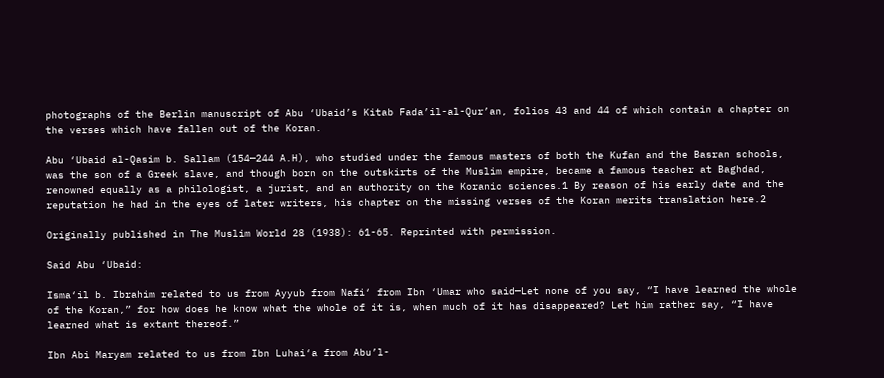photographs of the Berlin manuscript of Abu ‘Ubaid’s Kitab Fada’il-al-Qur’an, folios 43 and 44 of which contain a chapter on the verses which have fallen out of the Koran.

Abu ‘Ubaid al-Qasim b. Sallam (154—244 A.H), who studied under the famous masters of both the Kufan and the Basran schools, was the son of a Greek slave, and though born on the outskirts of the Muslim empire, became a famous teacher at Baghdad, renowned equally as a philologist, a jurist, and an authority on the Koranic sciences.1 By reason of his early date and the reputation he had in the eyes of later writers, his chapter on the missing verses of the Koran merits translation here.2

Originally published in The Muslim World 28 (1938): 61-65. Reprinted with permission.

Said Abu ‘Ubaid:

Isma‘il b. Ibrahim related to us from Ayyub from Nafi‘ from Ibn ‘Umar who said—Let none of you say, “I have learned the whole of the Koran,” for how does he know what the whole of it is, when much of it has disappeared? Let him rather say, “I have learned what is extant thereof.”

Ibn Abi Maryam related to us from Ibn Luhai‘a from Abu’l-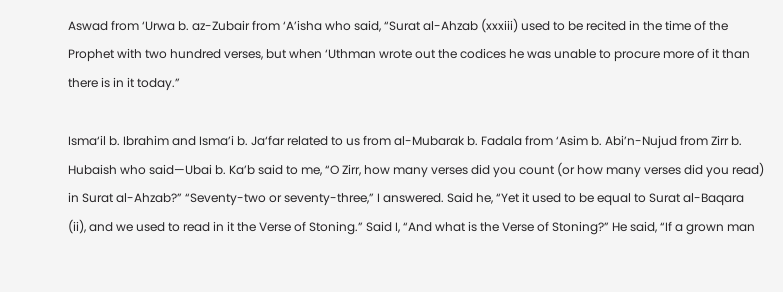Aswad from ‘Urwa b. az-Zubair from ‘A’isha who said, “Surat al-Ahzab (xxxiii) used to be recited in the time of the Prophet with two hundred verses, but when ‘Uthman wrote out the codices he was unable to procure more of it than there is in it today.”

Isma‘il b. Ibrahim and Isma’i b. Ja‘far related to us from al-Mubarak b. Fadala from ‘Asim b. Abi’n-Nujud from Zirr b. Hubaish who said—Ubai b. Ka’b said to me, “O Zirr, how many verses did you count (or how many verses did you read) in Surat al-Ahzab?” “Seventy-two or seventy-three,” I answered. Said he, “Yet it used to be equal to Surat al-Baqara (ii), and we used to read in it the Verse of Stoning.” Said I, “And what is the Verse of Stoning?” He said, “If a grown man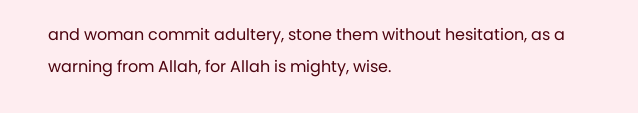and woman commit adultery, stone them without hesitation, as a warning from Allah, for Allah is mighty, wise.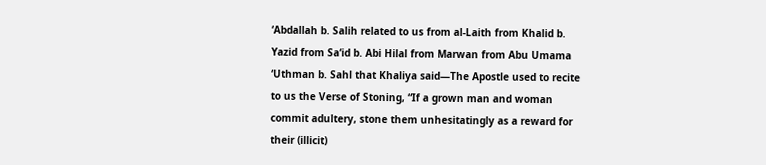‘Abdallah b. Salih related to us from al-Laith from Khalid b. Yazid from Sa‘id b. Abi Hilal from Marwan from Abu Umama ‘Uthman b. Sahl that Khaliya said—The Apostle used to recite to us the Verse of Stoning, “If a grown man and woman commit adultery, stone them unhesitatingly as a reward for their (illicit)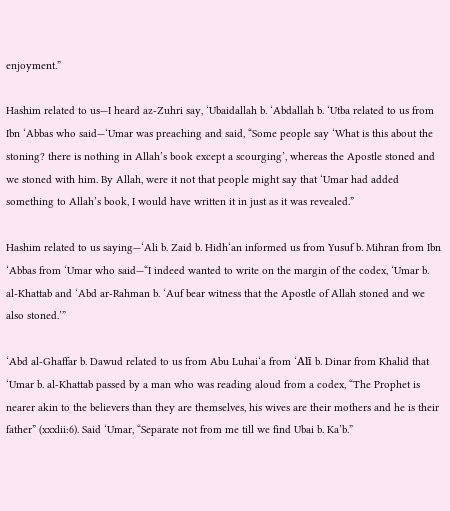enjoyment.”

Hashim related to us—I heard az-Zuhri say, ‘Ubaidallah b. ‘Abdallah b. ‘Utba related to us from Ibn ‘Abbas who said—‘Umar was preaching and said, “Some people say ‘What is this about the stoning? there is nothing in Allah’s book except a scourging’, whereas the Apostle stoned and we stoned with him. By Allah, were it not that people might say that ‘Umar had added something to Allah’s book, I would have written it in just as it was revealed.”

Hashim related to us saying—‘Ali b. Zaid b. Hidh‘an informed us from Yusuf b. Mihran from Ibn ‘Abbas from ‘Umar who said—“I indeed wanted to write on the margin of the codex, ‘Umar b. al-Khattab and ‘Abd ar-Rahman b. ‘Auf bear witness that the Apostle of Allah stoned and we also stoned.’”

‘Abd al-Ghaffar b. Dawud related to us from Abu Luhai‘a from ‘Alī b. Dinar from Khalid that ‘Umar b. al-Khattab passed by a man who was reading aloud from a codex, “The Prophet is nearer akin to the believers than they are themselves, his wives are their mothers and he is their father” (xxxlii:6). Said ‘Umar, “Separate not from me till we find Ubai b. Ka’b.”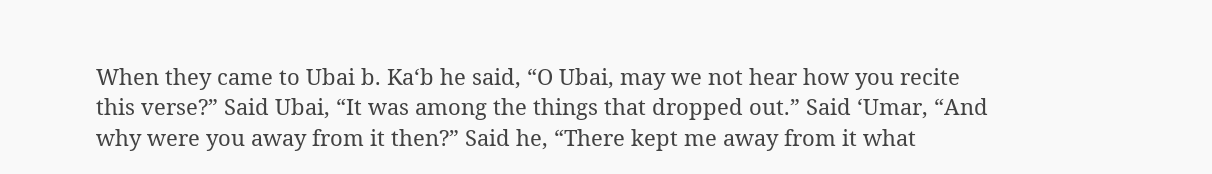When they came to Ubai b. Ka‘b he said, “O Ubai, may we not hear how you recite this verse?” Said Ubai, “It was among the things that dropped out.” Said ‘Umar, “And why were you away from it then?” Said he, “There kept me away from it what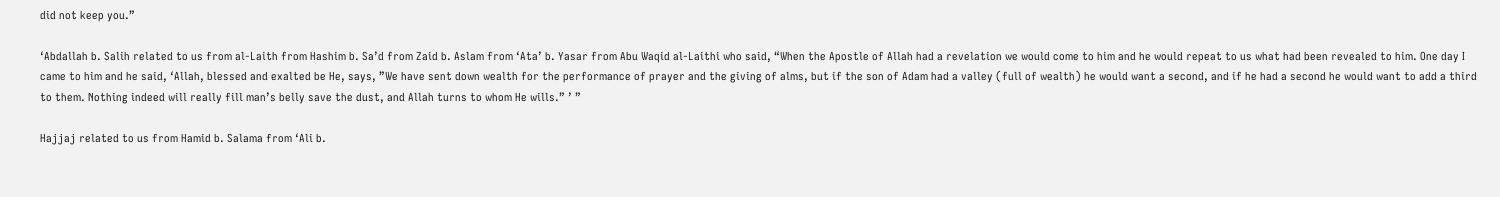did not keep you.”

‘Abdallah b. Salih related to us from al-Laith from Hashim b. Sa’d from Zaid b. Aslam from ‘Ata’ b. Yasar from Abu Waqid al-Laithi who said, “When the Apostle of Allah had a revelation we would come to him and he would repeat to us what had been revealed to him. One day I came to him and he said, ‘Allah, blessed and exalted be He, says, ”We have sent down wealth for the performance of prayer and the giving of alms, but if the son of Adam had a valley (full of wealth) he would want a second, and if he had a second he would want to add a third to them. Nothing indeed will really fill man’s belly save the dust, and Allah turns to whom He wills.” ’ ”

Hajjaj related to us from Hamid b. Salama from ‘Ali b.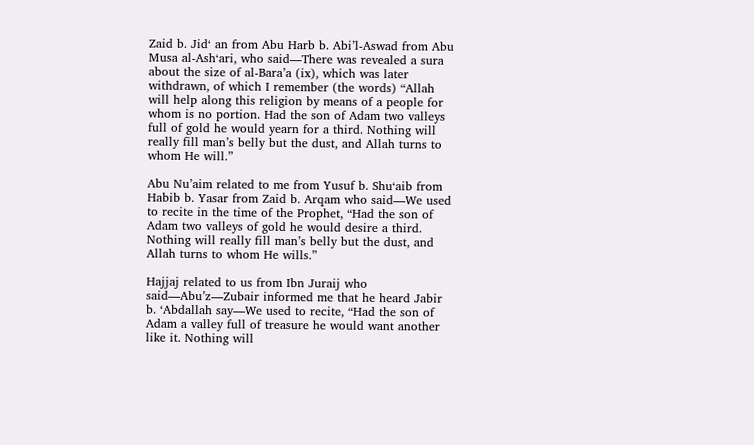Zaid b. Jid‘ an from Abu Harb b. Abi’l-Aswad from Abu Musa al-Ash‘ari, who said—There was revealed a sura about the size of al-Bara’a (ix), which was later withdrawn, of which I remember (the words) “Allah will help along this religion by means of a people for whom is no portion. Had the son of Adam two valleys full of gold he would yearn for a third. Nothing will really fill man’s belly but the dust, and Allah turns to whom He will.”

Abu Nu’aim related to me from Yusuf b. Shu‘aib from Habib b. Yasar from Zaid b. Arqam who said—We used to recite in the time of the Prophet, “Had the son of Adam two valleys of gold he would desire a third. Nothing will really fill man’s belly but the dust, and Allah turns to whom He wills.”

Hajjaj related to us from Ibn Juraij who said—Abu’z—Zubair informed me that he heard Jabir b. ‘Abdallah say—We used to recite, “Had the son of Adam a valley full of treasure he would want another like it. Nothing will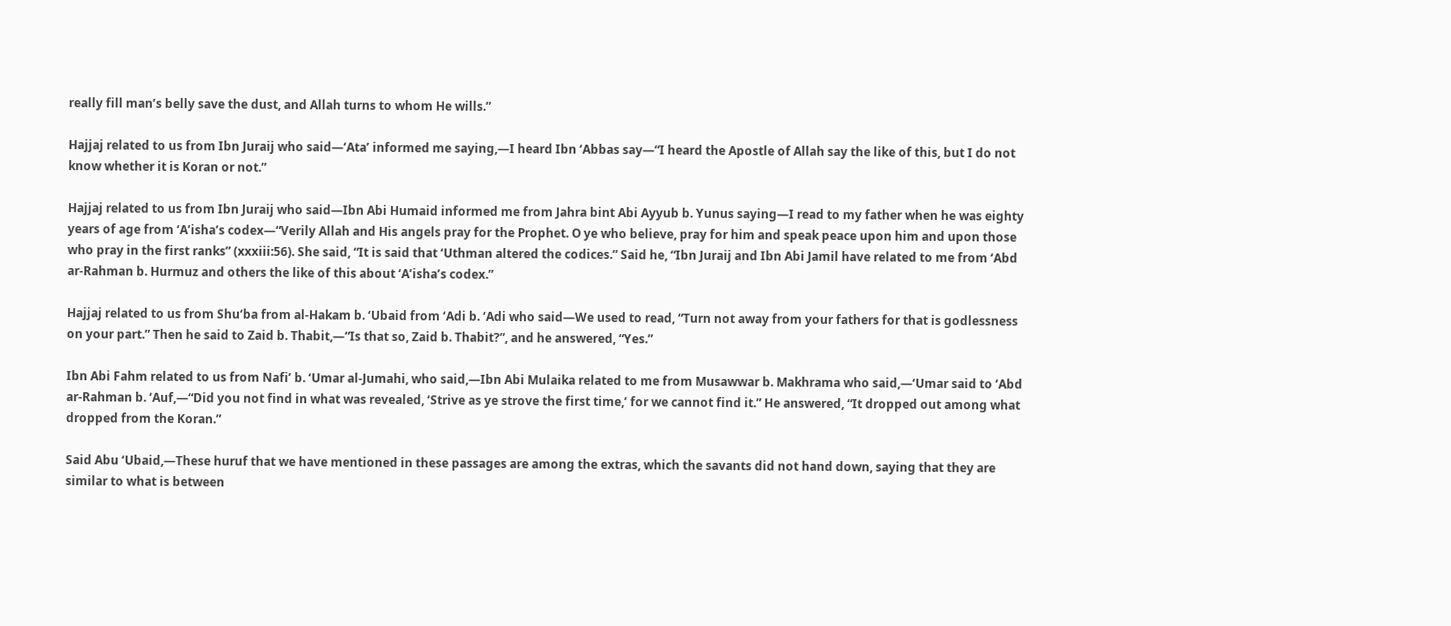really fill man’s belly save the dust, and Allah turns to whom He wills.”

Hajjaj related to us from Ibn Juraij who said—‘Ata’ informed me saying,—I heard Ibn ‘Abbas say—“I heard the Apostle of Allah say the like of this, but I do not know whether it is Koran or not.”

Hajjaj related to us from Ibn Juraij who said—Ibn Abi Humaid informed me from Jahra bint Abi Ayyub b. Yunus saying—I read to my father when he was eighty years of age from ‘A’isha’s codex—“Verily Allah and His angels pray for the Prophet. O ye who believe, pray for him and speak peace upon him and upon those who pray in the first ranks” (xxxiii:56). She said, “It is said that ‘Uthman altered the codices.” Said he, “Ibn Juraij and Ibn Abi Jamil have related to me from ‘Abd ar-Rahman b. Hurmuz and others the like of this about ‘A’isha’s codex.”

Hajjaj related to us from Shu‘ba from al-Hakam b. ‘Ubaid from ‘Adi b. ‘Adi who said—We used to read, “Turn not away from your fathers for that is godlessness on your part.” Then he said to Zaid b. Thabit,—“Is that so, Zaid b. Thabit?”, and he answered, “Yes.”

Ibn Abi Fahm related to us from Nafi’ b. ‘Umar al-Jumahi, who said,—Ibn Abi Mulaika related to me from Musawwar b. Makhrama who said,—‘Umar said to ‘Abd ar-Rahman b. ‘Auf,—“Did you not find in what was revealed, ‘Strive as ye strove the first time,’ for we cannot find it.” He answered, “It dropped out among what dropped from the Koran.”

Said Abu ‘Ubaid,—These huruf that we have mentioned in these passages are among the extras, which the savants did not hand down, saying that they are similar to what is between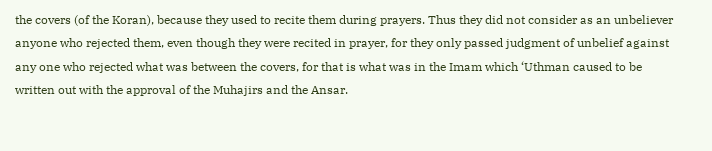the covers (of the Koran), because they used to recite them during prayers. Thus they did not consider as an unbeliever anyone who rejected them, even though they were recited in prayer, for they only passed judgment of unbelief against any one who rejected what was between the covers, for that is what was in the Imam which ‘Uthman caused to be written out with the approval of the Muhajirs and the Ansar.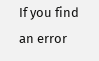If you find an error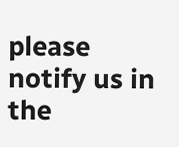please notify us in the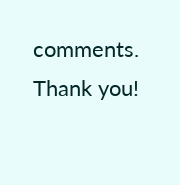comments. Thank you!